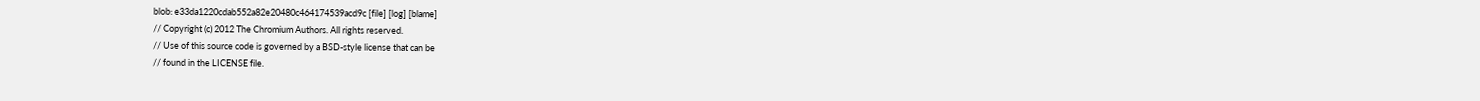blob: e33da1220cdab552a82e20480c464174539acd9c [file] [log] [blame]
// Copyright (c) 2012 The Chromium Authors. All rights reserved.
// Use of this source code is governed by a BSD-style license that can be
// found in the LICENSE file.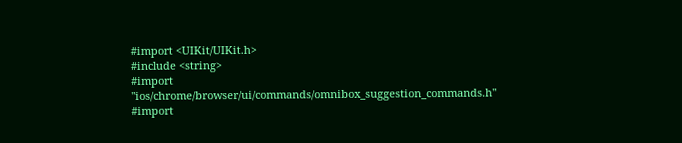#import <UIKit/UIKit.h>
#include <string>
#import "ios/chrome/browser/ui/commands/omnibox_suggestion_commands.h"
#import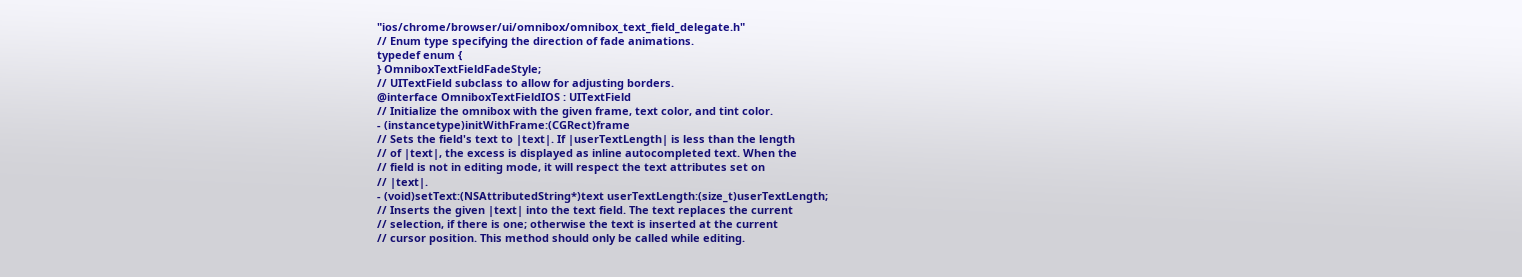"ios/chrome/browser/ui/omnibox/omnibox_text_field_delegate.h"
// Enum type specifying the direction of fade animations.
typedef enum {
} OmniboxTextFieldFadeStyle;
// UITextField subclass to allow for adjusting borders.
@interface OmniboxTextFieldIOS : UITextField
// Initialize the omnibox with the given frame, text color, and tint color.
- (instancetype)initWithFrame:(CGRect)frame
// Sets the field's text to |text|. If |userTextLength| is less than the length
// of |text|, the excess is displayed as inline autocompleted text. When the
// field is not in editing mode, it will respect the text attributes set on
// |text|.
- (void)setText:(NSAttributedString*)text userTextLength:(size_t)userTextLength;
// Inserts the given |text| into the text field. The text replaces the current
// selection, if there is one; otherwise the text is inserted at the current
// cursor position. This method should only be called while editing.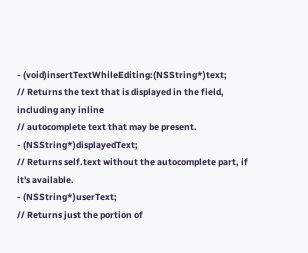- (void)insertTextWhileEditing:(NSString*)text;
// Returns the text that is displayed in the field, including any inline
// autocomplete text that may be present.
- (NSString*)displayedText;
// Returns self.text without the autocomplete part, if it's available.
- (NSString*)userText;
// Returns just the portion of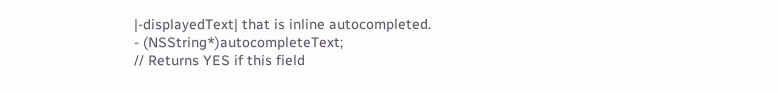|-displayedText| that is inline autocompleted.
- (NSString*)autocompleteText;
// Returns YES if this field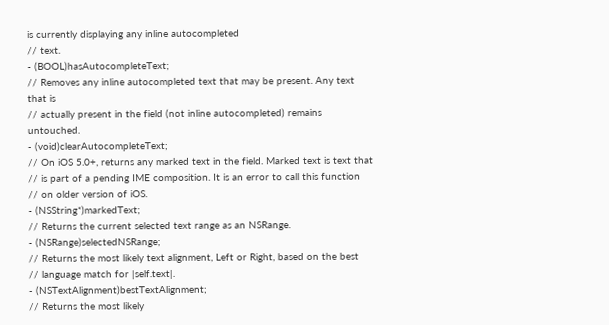is currently displaying any inline autocompleted
// text.
- (BOOL)hasAutocompleteText;
// Removes any inline autocompleted text that may be present. Any text that is
// actually present in the field (not inline autocompleted) remains untouched.
- (void)clearAutocompleteText;
// On iOS 5.0+, returns any marked text in the field. Marked text is text that
// is part of a pending IME composition. It is an error to call this function
// on older version of iOS.
- (NSString*)markedText;
// Returns the current selected text range as an NSRange.
- (NSRange)selectedNSRange;
// Returns the most likely text alignment, Left or Right, based on the best
// language match for |self.text|.
- (NSTextAlignment)bestTextAlignment;
// Returns the most likely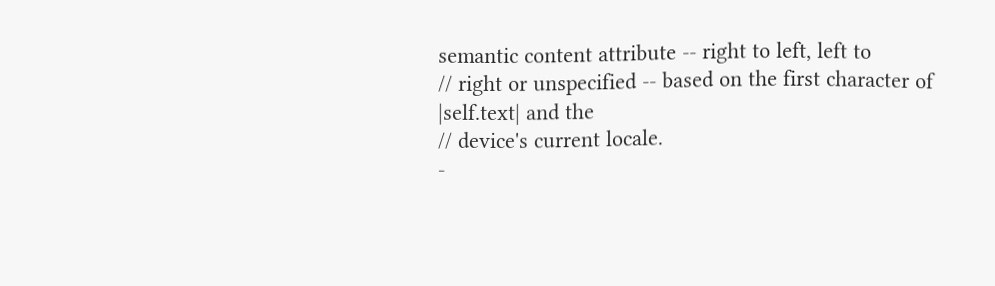semantic content attribute -- right to left, left to
// right or unspecified -- based on the first character of |self.text| and the
// device's current locale.
-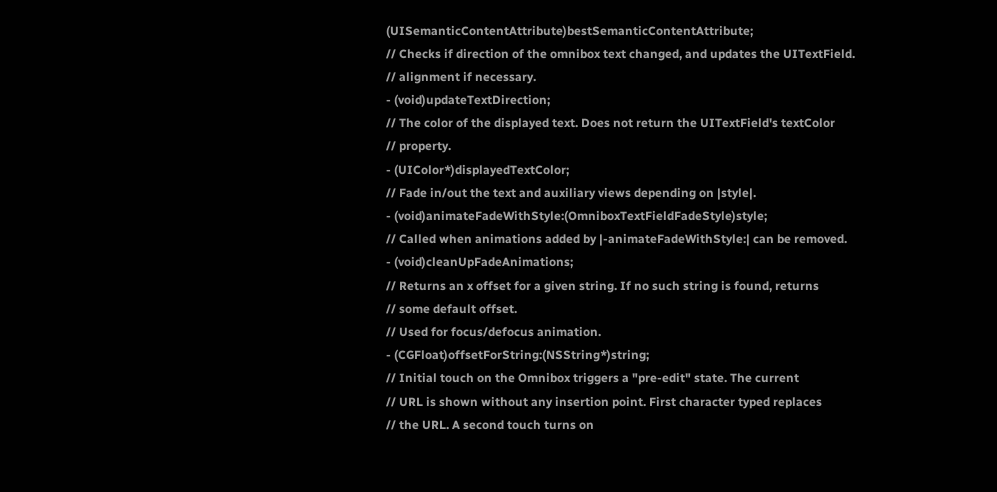(UISemanticContentAttribute)bestSemanticContentAttribute;
// Checks if direction of the omnibox text changed, and updates the UITextField.
// alignment if necessary.
- (void)updateTextDirection;
// The color of the displayed text. Does not return the UITextField's textColor
// property.
- (UIColor*)displayedTextColor;
// Fade in/out the text and auxiliary views depending on |style|.
- (void)animateFadeWithStyle:(OmniboxTextFieldFadeStyle)style;
// Called when animations added by |-animateFadeWithStyle:| can be removed.
- (void)cleanUpFadeAnimations;
// Returns an x offset for a given string. If no such string is found, returns
// some default offset.
// Used for focus/defocus animation.
- (CGFloat)offsetForString:(NSString*)string;
// Initial touch on the Omnibox triggers a "pre-edit" state. The current
// URL is shown without any insertion point. First character typed replaces
// the URL. A second touch turns on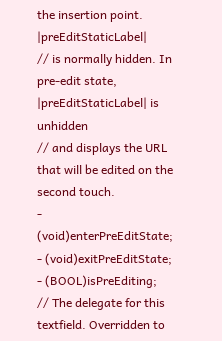the insertion point. |preEditStaticLabel|
// is normally hidden. In pre-edit state, |preEditStaticLabel| is unhidden
// and displays the URL that will be edited on the second touch.
- (void)enterPreEditState;
- (void)exitPreEditState;
- (BOOL)isPreEditing;
// The delegate for this textfield. Overridden to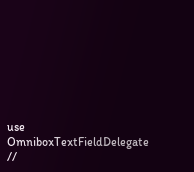use OmniboxTextFieldDelegate
//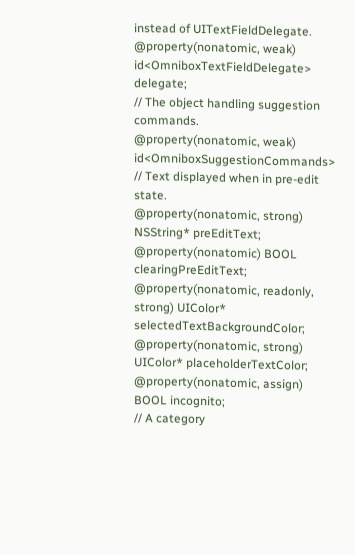instead of UITextFieldDelegate.
@property(nonatomic, weak) id<OmniboxTextFieldDelegate> delegate;
// The object handling suggestion commands.
@property(nonatomic, weak) id<OmniboxSuggestionCommands>
// Text displayed when in pre-edit state.
@property(nonatomic, strong) NSString* preEditText;
@property(nonatomic) BOOL clearingPreEditText;
@property(nonatomic, readonly, strong) UIColor* selectedTextBackgroundColor;
@property(nonatomic, strong) UIColor* placeholderTextColor;
@property(nonatomic, assign) BOOL incognito;
// A category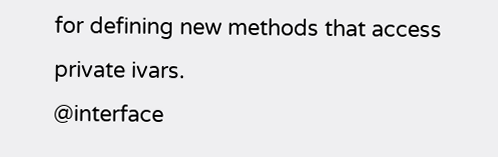for defining new methods that access private ivars.
@interface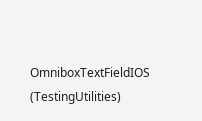OmniboxTextFieldIOS (TestingUtilities)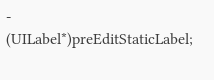- (UILabel*)preEditStaticLabel;